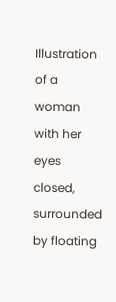Illustration of a woman with her eyes closed, surrounded by floating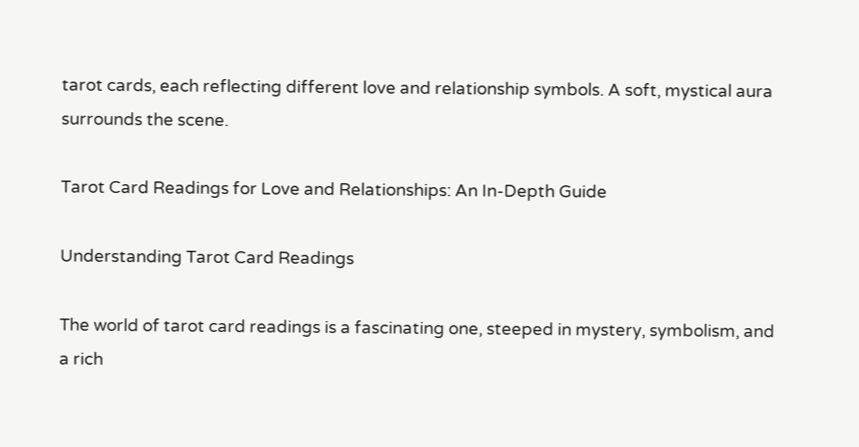tarot cards, each reflecting different love and relationship symbols. A soft, mystical aura surrounds the scene.

Tarot Card Readings for Love and Relationships: An In-Depth Guide

Understanding Tarot Card Readings

The world of tarot card readings is a fascinating one, steeped in mystery, symbolism, and a rich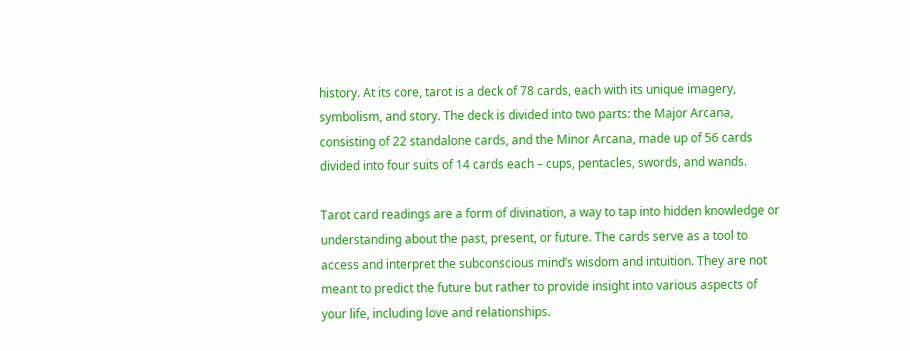history. At its core, tarot is a deck of 78 cards, each with its unique imagery, symbolism, and story. The deck is divided into two parts: the Major Arcana, consisting of 22 standalone cards, and the Minor Arcana, made up of 56 cards divided into four suits of 14 cards each – cups, pentacles, swords, and wands.

Tarot card readings are a form of divination, a way to tap into hidden knowledge or understanding about the past, present, or future. The cards serve as a tool to access and interpret the subconscious mind’s wisdom and intuition. They are not meant to predict the future but rather to provide insight into various aspects of your life, including love and relationships.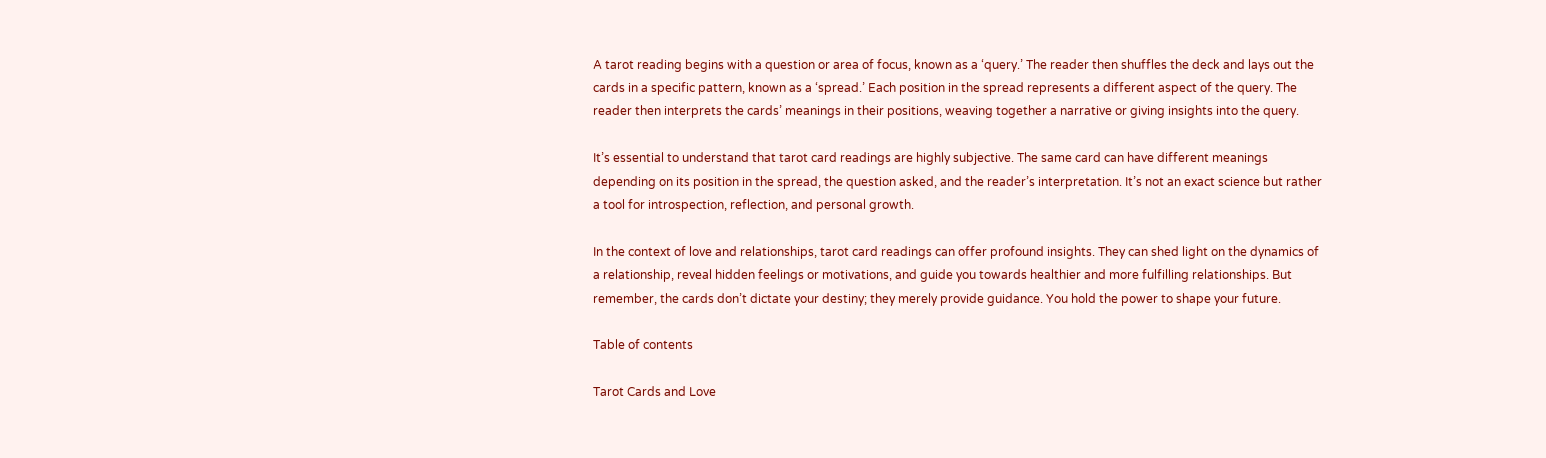A tarot reading begins with a question or area of focus, known as a ‘query.’ The reader then shuffles the deck and lays out the cards in a specific pattern, known as a ‘spread.’ Each position in the spread represents a different aspect of the query. The reader then interprets the cards’ meanings in their positions, weaving together a narrative or giving insights into the query.

It’s essential to understand that tarot card readings are highly subjective. The same card can have different meanings depending on its position in the spread, the question asked, and the reader’s interpretation. It’s not an exact science but rather a tool for introspection, reflection, and personal growth.

In the context of love and relationships, tarot card readings can offer profound insights. They can shed light on the dynamics of a relationship, reveal hidden feelings or motivations, and guide you towards healthier and more fulfilling relationships. But remember, the cards don’t dictate your destiny; they merely provide guidance. You hold the power to shape your future.

Table of contents

Tarot Cards and Love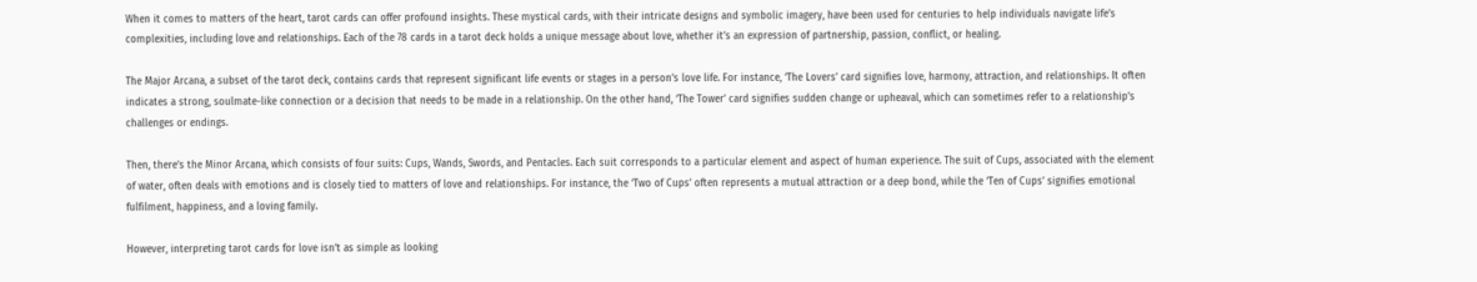When it comes to matters of the heart, tarot cards can offer profound insights. These mystical cards, with their intricate designs and symbolic imagery, have been used for centuries to help individuals navigate life’s complexities, including love and relationships. Each of the 78 cards in a tarot deck holds a unique message about love, whether it’s an expression of partnership, passion, conflict, or healing.

The Major Arcana, a subset of the tarot deck, contains cards that represent significant life events or stages in a person’s love life. For instance, ‘The Lovers’ card signifies love, harmony, attraction, and relationships. It often indicates a strong, soulmate-like connection or a decision that needs to be made in a relationship. On the other hand, ‘The Tower’ card signifies sudden change or upheaval, which can sometimes refer to a relationship’s challenges or endings.

Then, there’s the Minor Arcana, which consists of four suits: Cups, Wands, Swords, and Pentacles. Each suit corresponds to a particular element and aspect of human experience. The suit of Cups, associated with the element of water, often deals with emotions and is closely tied to matters of love and relationships. For instance, the ‘Two of Cups’ often represents a mutual attraction or a deep bond, while the ‘Ten of Cups’ signifies emotional fulfilment, happiness, and a loving family.

However, interpreting tarot cards for love isn’t as simple as looking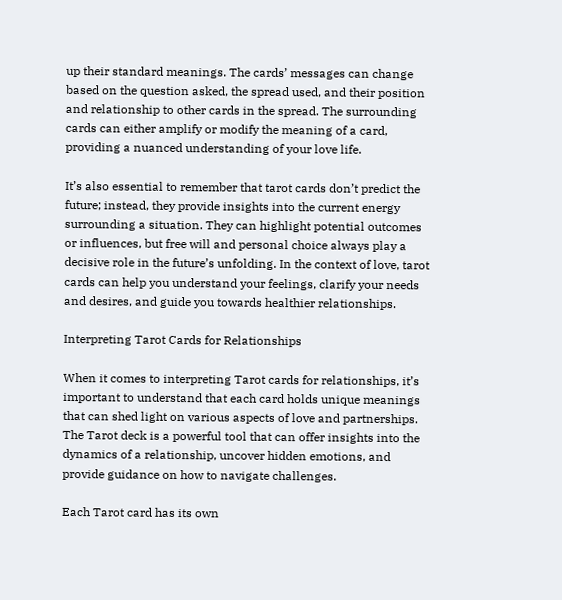up their standard meanings. The cards’ messages can change based on the question asked, the spread used, and their position and relationship to other cards in the spread. The surrounding cards can either amplify or modify the meaning of a card, providing a nuanced understanding of your love life.

It’s also essential to remember that tarot cards don’t predict the future; instead, they provide insights into the current energy surrounding a situation. They can highlight potential outcomes or influences, but free will and personal choice always play a decisive role in the future’s unfolding. In the context of love, tarot cards can help you understand your feelings, clarify your needs and desires, and guide you towards healthier relationships.

Interpreting Tarot Cards for Relationships

When it comes to interpreting Tarot cards for relationships, it’s important to understand that each card holds unique meanings that can shed light on various aspects of love and partnerships. The Tarot deck is a powerful tool that can offer insights into the dynamics of a relationship, uncover hidden emotions, and provide guidance on how to navigate challenges.

Each Tarot card has its own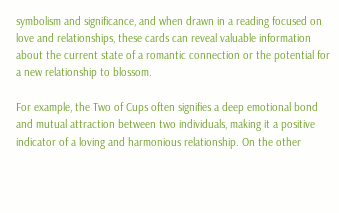symbolism and significance, and when drawn in a reading focused on love and relationships, these cards can reveal valuable information about the current state of a romantic connection or the potential for a new relationship to blossom.

For example, the Two of Cups often signifies a deep emotional bond and mutual attraction between two individuals, making it a positive indicator of a loving and harmonious relationship. On the other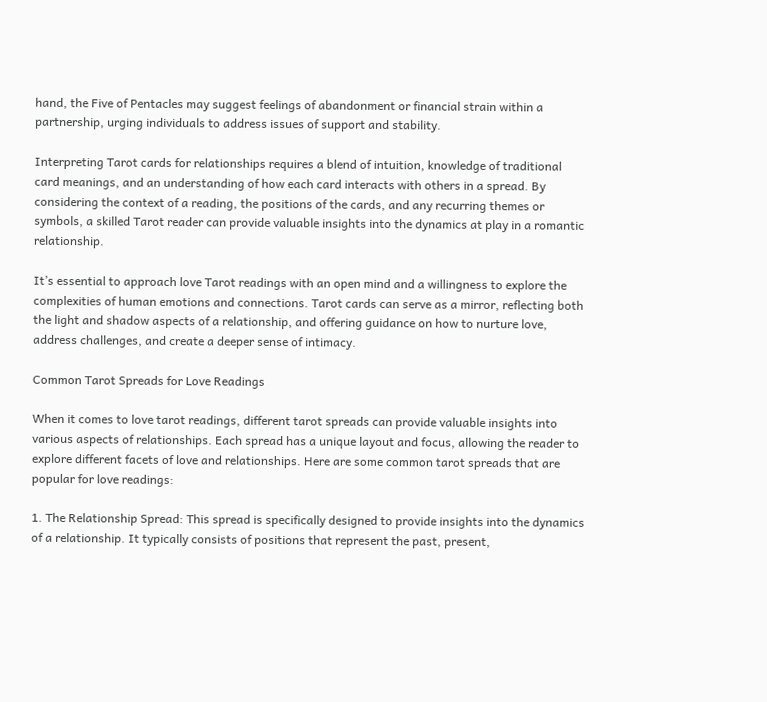hand, the Five of Pentacles may suggest feelings of abandonment or financial strain within a partnership, urging individuals to address issues of support and stability.

Interpreting Tarot cards for relationships requires a blend of intuition, knowledge of traditional card meanings, and an understanding of how each card interacts with others in a spread. By considering the context of a reading, the positions of the cards, and any recurring themes or symbols, a skilled Tarot reader can provide valuable insights into the dynamics at play in a romantic relationship.

It’s essential to approach love Tarot readings with an open mind and a willingness to explore the complexities of human emotions and connections. Tarot cards can serve as a mirror, reflecting both the light and shadow aspects of a relationship, and offering guidance on how to nurture love, address challenges, and create a deeper sense of intimacy.

Common Tarot Spreads for Love Readings

When it comes to love tarot readings, different tarot spreads can provide valuable insights into various aspects of relationships. Each spread has a unique layout and focus, allowing the reader to explore different facets of love and relationships. Here are some common tarot spreads that are popular for love readings:

1. The Relationship Spread: This spread is specifically designed to provide insights into the dynamics of a relationship. It typically consists of positions that represent the past, present,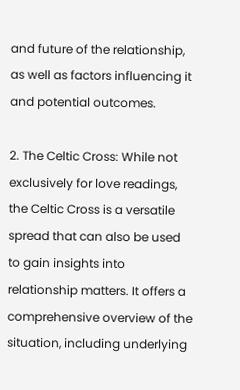and future of the relationship, as well as factors influencing it and potential outcomes.

2. The Celtic Cross: While not exclusively for love readings, the Celtic Cross is a versatile spread that can also be used to gain insights into relationship matters. It offers a comprehensive overview of the situation, including underlying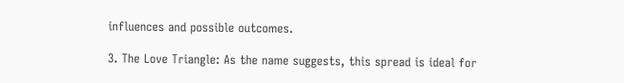influences and possible outcomes.

3. The Love Triangle: As the name suggests, this spread is ideal for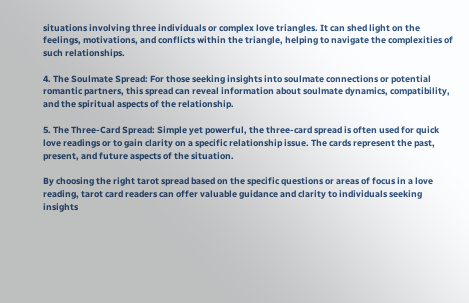situations involving three individuals or complex love triangles. It can shed light on the feelings, motivations, and conflicts within the triangle, helping to navigate the complexities of such relationships.

4. The Soulmate Spread: For those seeking insights into soulmate connections or potential romantic partners, this spread can reveal information about soulmate dynamics, compatibility, and the spiritual aspects of the relationship.

5. The Three-Card Spread: Simple yet powerful, the three-card spread is often used for quick love readings or to gain clarity on a specific relationship issue. The cards represent the past, present, and future aspects of the situation.

By choosing the right tarot spread based on the specific questions or areas of focus in a love reading, tarot card readers can offer valuable guidance and clarity to individuals seeking insights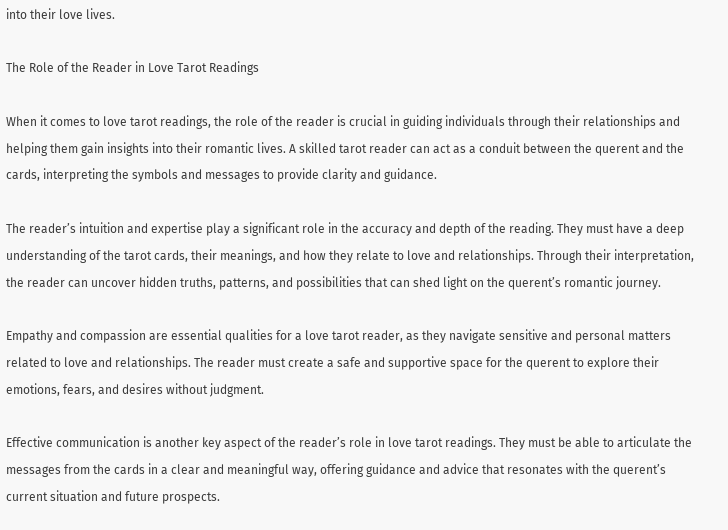into their love lives.

The Role of the Reader in Love Tarot Readings

When it comes to love tarot readings, the role of the reader is crucial in guiding individuals through their relationships and helping them gain insights into their romantic lives. A skilled tarot reader can act as a conduit between the querent and the cards, interpreting the symbols and messages to provide clarity and guidance.

The reader’s intuition and expertise play a significant role in the accuracy and depth of the reading. They must have a deep understanding of the tarot cards, their meanings, and how they relate to love and relationships. Through their interpretation, the reader can uncover hidden truths, patterns, and possibilities that can shed light on the querent’s romantic journey.

Empathy and compassion are essential qualities for a love tarot reader, as they navigate sensitive and personal matters related to love and relationships. The reader must create a safe and supportive space for the querent to explore their emotions, fears, and desires without judgment.

Effective communication is another key aspect of the reader’s role in love tarot readings. They must be able to articulate the messages from the cards in a clear and meaningful way, offering guidance and advice that resonates with the querent’s current situation and future prospects.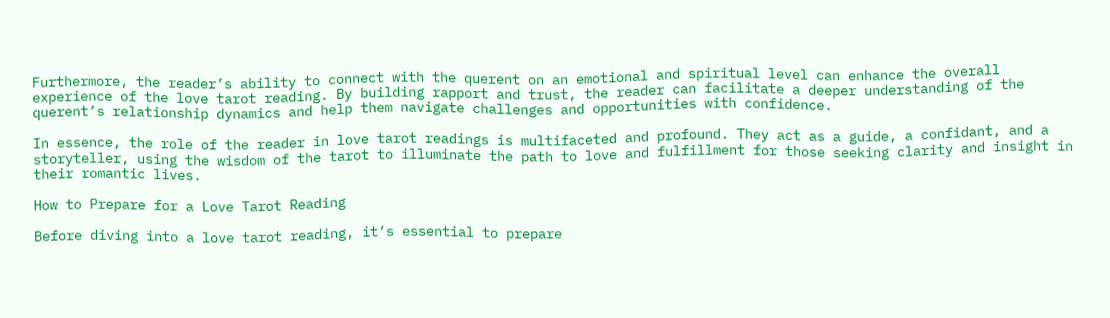Furthermore, the reader’s ability to connect with the querent on an emotional and spiritual level can enhance the overall experience of the love tarot reading. By building rapport and trust, the reader can facilitate a deeper understanding of the querent’s relationship dynamics and help them navigate challenges and opportunities with confidence.

In essence, the role of the reader in love tarot readings is multifaceted and profound. They act as a guide, a confidant, and a storyteller, using the wisdom of the tarot to illuminate the path to love and fulfillment for those seeking clarity and insight in their romantic lives.

How to Prepare for a Love Tarot Reading

Before diving into a love tarot reading, it’s essential to prepare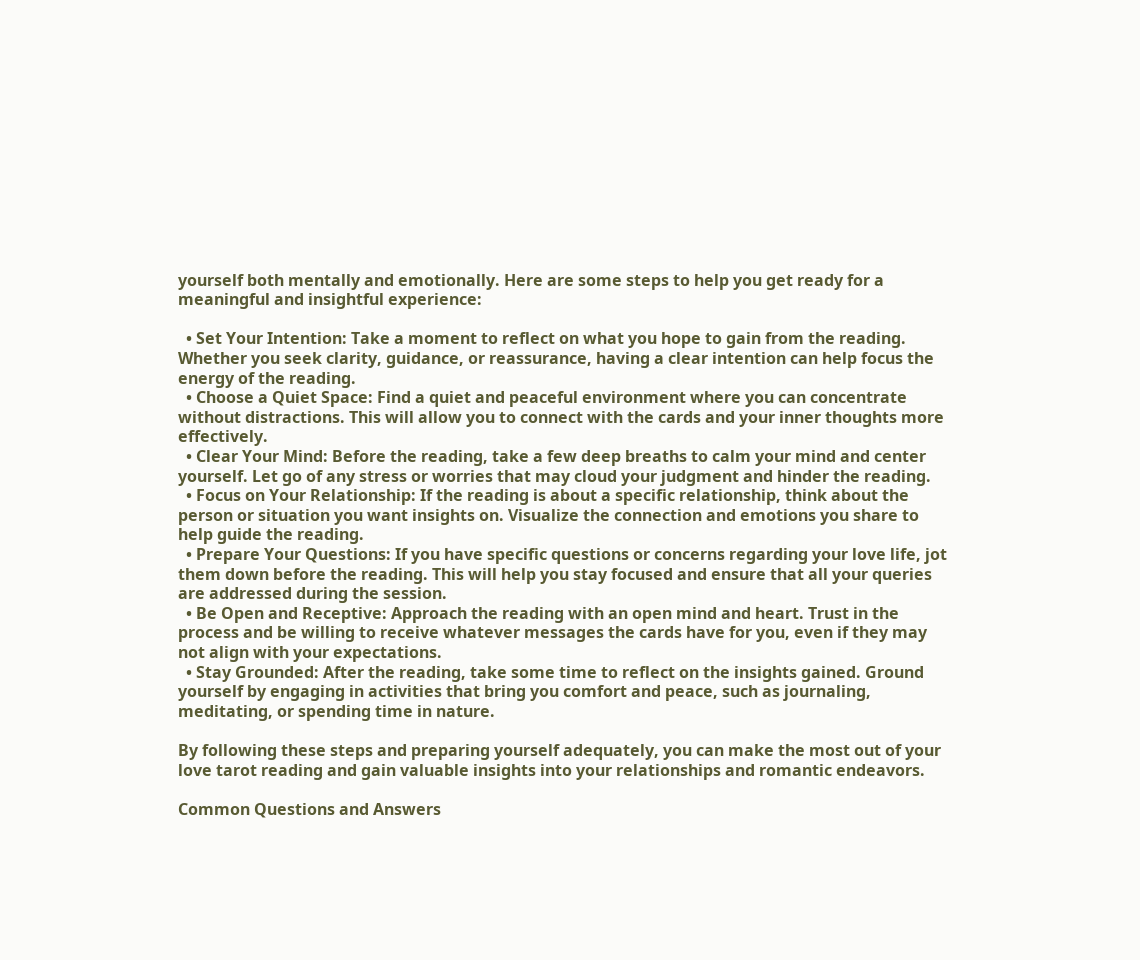yourself both mentally and emotionally. Here are some steps to help you get ready for a meaningful and insightful experience:

  • Set Your Intention: Take a moment to reflect on what you hope to gain from the reading. Whether you seek clarity, guidance, or reassurance, having a clear intention can help focus the energy of the reading.
  • Choose a Quiet Space: Find a quiet and peaceful environment where you can concentrate without distractions. This will allow you to connect with the cards and your inner thoughts more effectively.
  • Clear Your Mind: Before the reading, take a few deep breaths to calm your mind and center yourself. Let go of any stress or worries that may cloud your judgment and hinder the reading.
  • Focus on Your Relationship: If the reading is about a specific relationship, think about the person or situation you want insights on. Visualize the connection and emotions you share to help guide the reading.
  • Prepare Your Questions: If you have specific questions or concerns regarding your love life, jot them down before the reading. This will help you stay focused and ensure that all your queries are addressed during the session.
  • Be Open and Receptive: Approach the reading with an open mind and heart. Trust in the process and be willing to receive whatever messages the cards have for you, even if they may not align with your expectations.
  • Stay Grounded: After the reading, take some time to reflect on the insights gained. Ground yourself by engaging in activities that bring you comfort and peace, such as journaling, meditating, or spending time in nature.

By following these steps and preparing yourself adequately, you can make the most out of your love tarot reading and gain valuable insights into your relationships and romantic endeavors.

Common Questions and Answers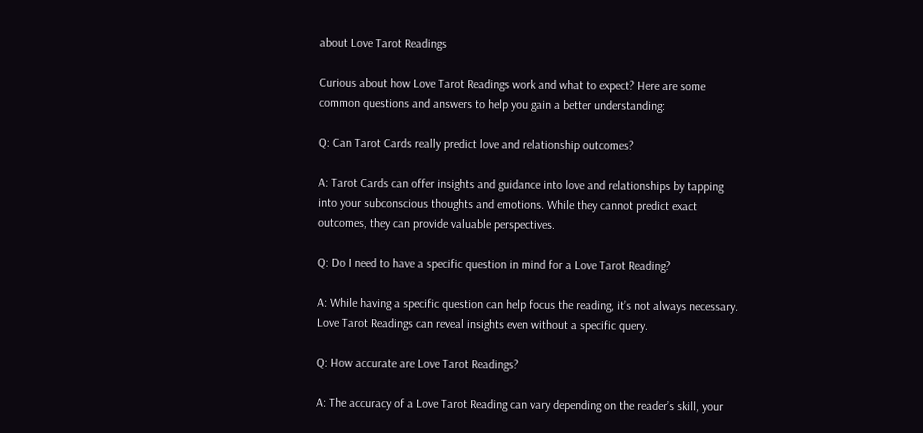about Love Tarot Readings

Curious about how Love Tarot Readings work and what to expect? Here are some common questions and answers to help you gain a better understanding:

Q: Can Tarot Cards really predict love and relationship outcomes?

A: Tarot Cards can offer insights and guidance into love and relationships by tapping into your subconscious thoughts and emotions. While they cannot predict exact outcomes, they can provide valuable perspectives.

Q: Do I need to have a specific question in mind for a Love Tarot Reading?

A: While having a specific question can help focus the reading, it’s not always necessary. Love Tarot Readings can reveal insights even without a specific query.

Q: How accurate are Love Tarot Readings?

A: The accuracy of a Love Tarot Reading can vary depending on the reader’s skill, your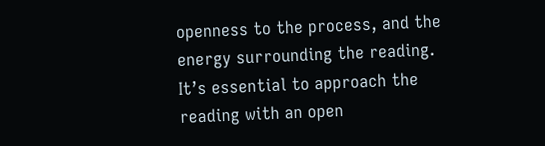openness to the process, and the energy surrounding the reading. It’s essential to approach the reading with an open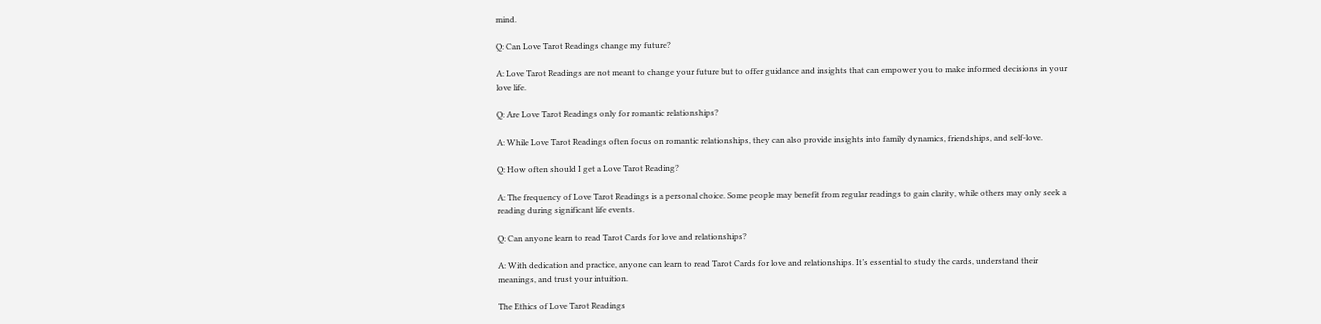mind.

Q: Can Love Tarot Readings change my future?

A: Love Tarot Readings are not meant to change your future but to offer guidance and insights that can empower you to make informed decisions in your love life.

Q: Are Love Tarot Readings only for romantic relationships?

A: While Love Tarot Readings often focus on romantic relationships, they can also provide insights into family dynamics, friendships, and self-love.

Q: How often should I get a Love Tarot Reading?

A: The frequency of Love Tarot Readings is a personal choice. Some people may benefit from regular readings to gain clarity, while others may only seek a reading during significant life events.

Q: Can anyone learn to read Tarot Cards for love and relationships?

A: With dedication and practice, anyone can learn to read Tarot Cards for love and relationships. It’s essential to study the cards, understand their meanings, and trust your intuition.

The Ethics of Love Tarot Readings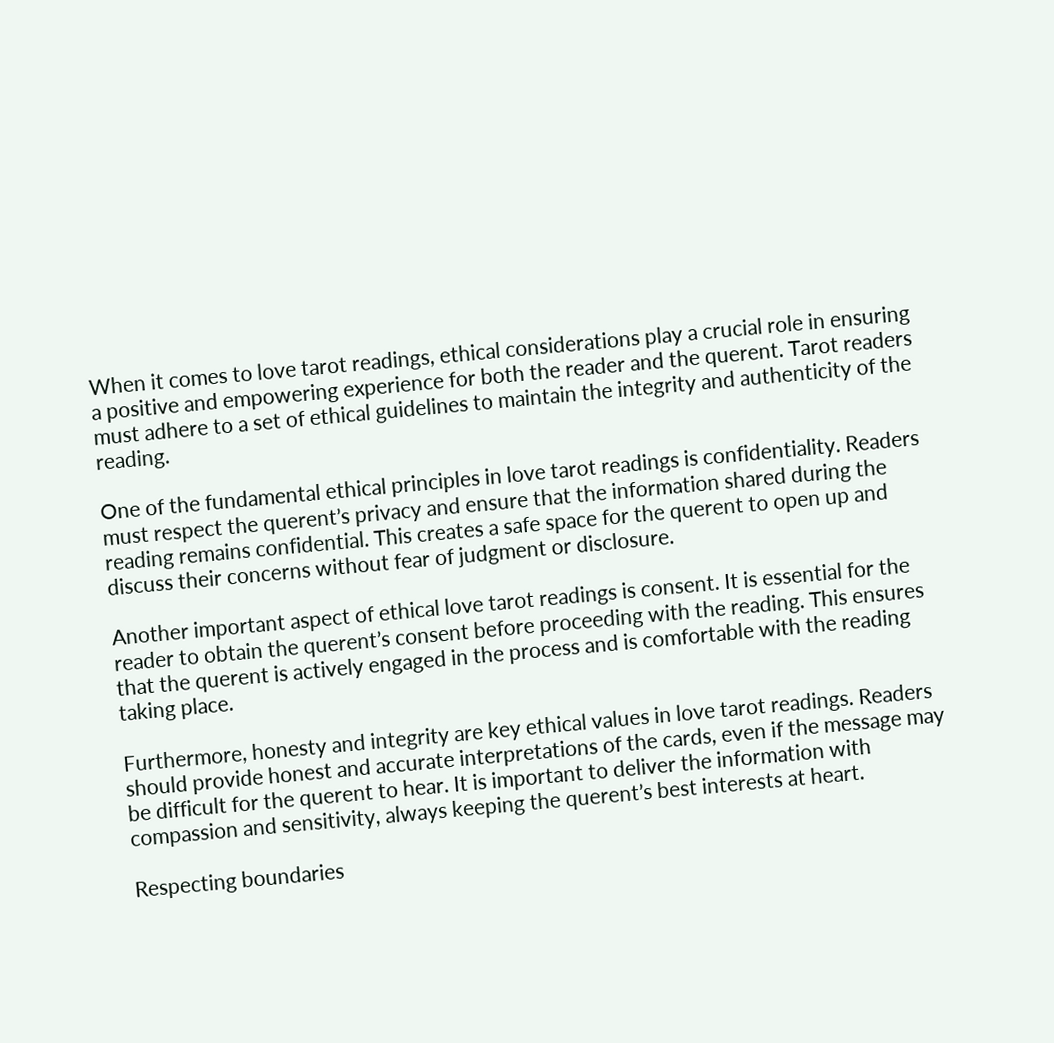When it comes to love tarot readings, ethical considerations play a crucial role in ensuring a positive and empowering experience for both the reader and the querent. Tarot readers must adhere to a set of ethical guidelines to maintain the integrity and authenticity of the reading.

One of the fundamental ethical principles in love tarot readings is confidentiality. Readers must respect the querent’s privacy and ensure that the information shared during the reading remains confidential. This creates a safe space for the querent to open up and discuss their concerns without fear of judgment or disclosure.

Another important aspect of ethical love tarot readings is consent. It is essential for the reader to obtain the querent’s consent before proceeding with the reading. This ensures that the querent is actively engaged in the process and is comfortable with the reading taking place.

Furthermore, honesty and integrity are key ethical values in love tarot readings. Readers should provide honest and accurate interpretations of the cards, even if the message may be difficult for the querent to hear. It is important to deliver the information with compassion and sensitivity, always keeping the querent’s best interests at heart.

Respecting boundaries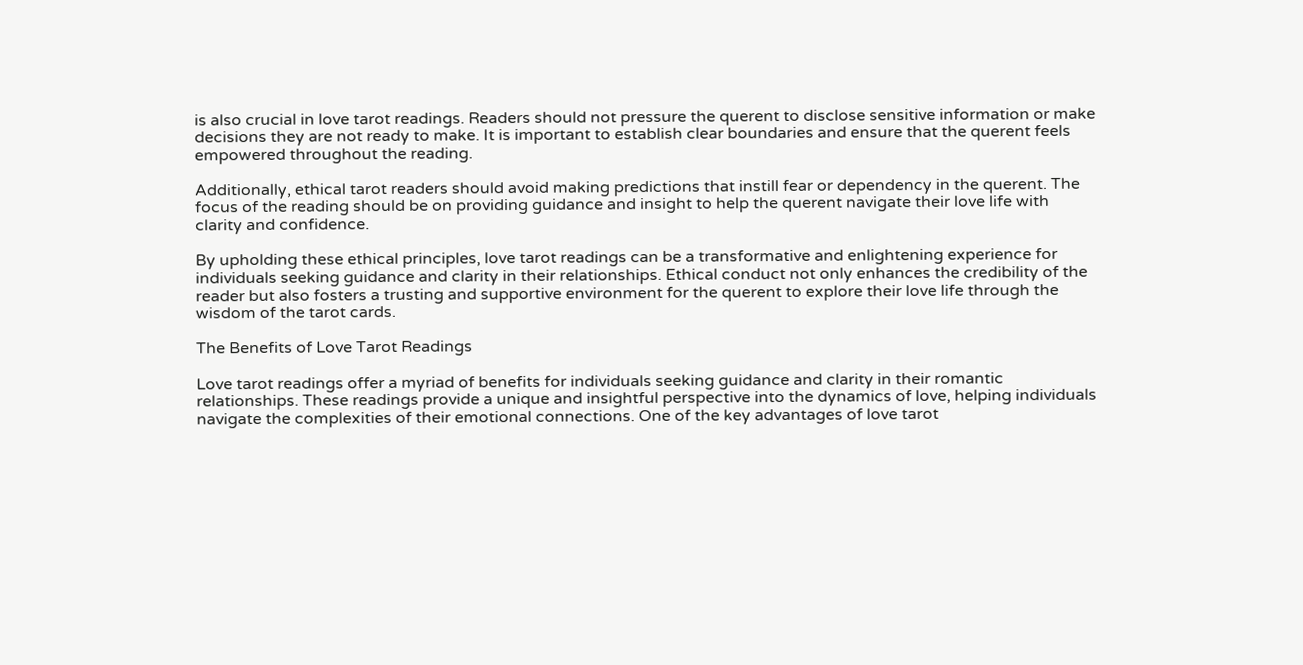is also crucial in love tarot readings. Readers should not pressure the querent to disclose sensitive information or make decisions they are not ready to make. It is important to establish clear boundaries and ensure that the querent feels empowered throughout the reading.

Additionally, ethical tarot readers should avoid making predictions that instill fear or dependency in the querent. The focus of the reading should be on providing guidance and insight to help the querent navigate their love life with clarity and confidence.

By upholding these ethical principles, love tarot readings can be a transformative and enlightening experience for individuals seeking guidance and clarity in their relationships. Ethical conduct not only enhances the credibility of the reader but also fosters a trusting and supportive environment for the querent to explore their love life through the wisdom of the tarot cards.

The Benefits of Love Tarot Readings

Love tarot readings offer a myriad of benefits for individuals seeking guidance and clarity in their romantic relationships. These readings provide a unique and insightful perspective into the dynamics of love, helping individuals navigate the complexities of their emotional connections. One of the key advantages of love tarot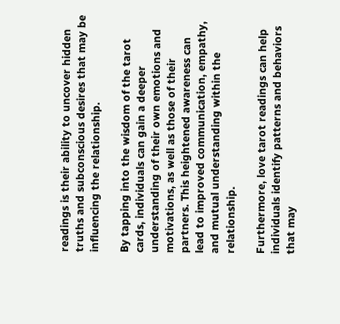readings is their ability to uncover hidden truths and subconscious desires that may be influencing the relationship.

By tapping into the wisdom of the tarot cards, individuals can gain a deeper understanding of their own emotions and motivations, as well as those of their partners. This heightened awareness can lead to improved communication, empathy, and mutual understanding within the relationship.

Furthermore, love tarot readings can help individuals identify patterns and behaviors that may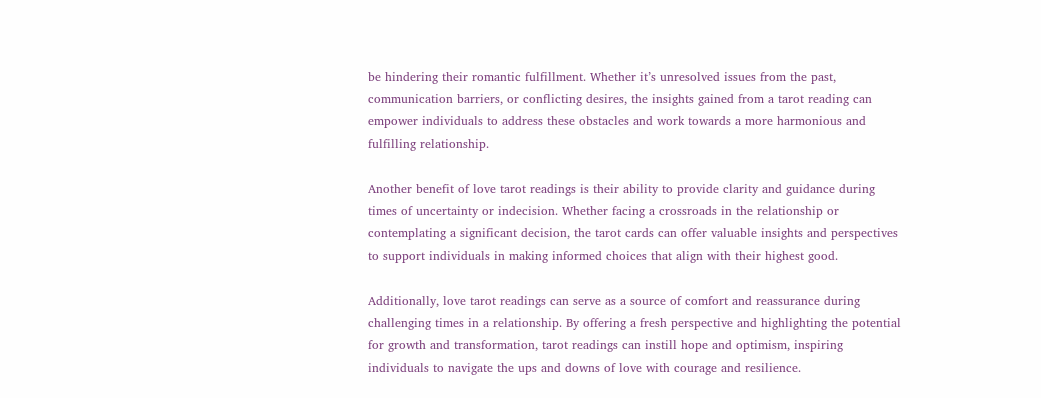be hindering their romantic fulfillment. Whether it’s unresolved issues from the past, communication barriers, or conflicting desires, the insights gained from a tarot reading can empower individuals to address these obstacles and work towards a more harmonious and fulfilling relationship.

Another benefit of love tarot readings is their ability to provide clarity and guidance during times of uncertainty or indecision. Whether facing a crossroads in the relationship or contemplating a significant decision, the tarot cards can offer valuable insights and perspectives to support individuals in making informed choices that align with their highest good.

Additionally, love tarot readings can serve as a source of comfort and reassurance during challenging times in a relationship. By offering a fresh perspective and highlighting the potential for growth and transformation, tarot readings can instill hope and optimism, inspiring individuals to navigate the ups and downs of love with courage and resilience.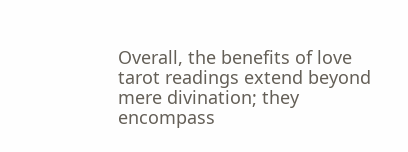Overall, the benefits of love tarot readings extend beyond mere divination; they encompass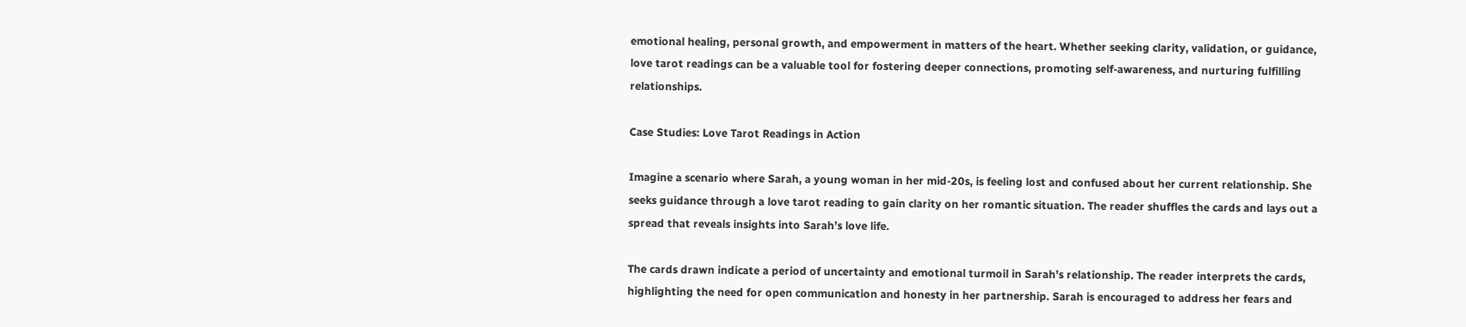emotional healing, personal growth, and empowerment in matters of the heart. Whether seeking clarity, validation, or guidance, love tarot readings can be a valuable tool for fostering deeper connections, promoting self-awareness, and nurturing fulfilling relationships.

Case Studies: Love Tarot Readings in Action

Imagine a scenario where Sarah, a young woman in her mid-20s, is feeling lost and confused about her current relationship. She seeks guidance through a love tarot reading to gain clarity on her romantic situation. The reader shuffles the cards and lays out a spread that reveals insights into Sarah’s love life.

The cards drawn indicate a period of uncertainty and emotional turmoil in Sarah’s relationship. The reader interprets the cards, highlighting the need for open communication and honesty in her partnership. Sarah is encouraged to address her fears and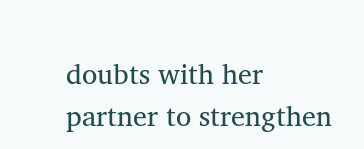doubts with her partner to strengthen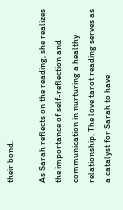their bond.

As Sarah reflects on the reading, she realizes the importance of self-reflection and communication in nurturing a healthy relationship. The love tarot reading serves as a catalyst for Sarah to have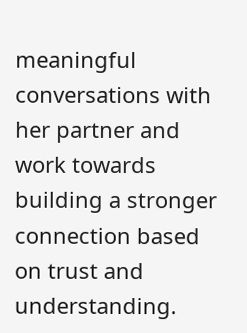meaningful conversations with her partner and work towards building a stronger connection based on trust and understanding.